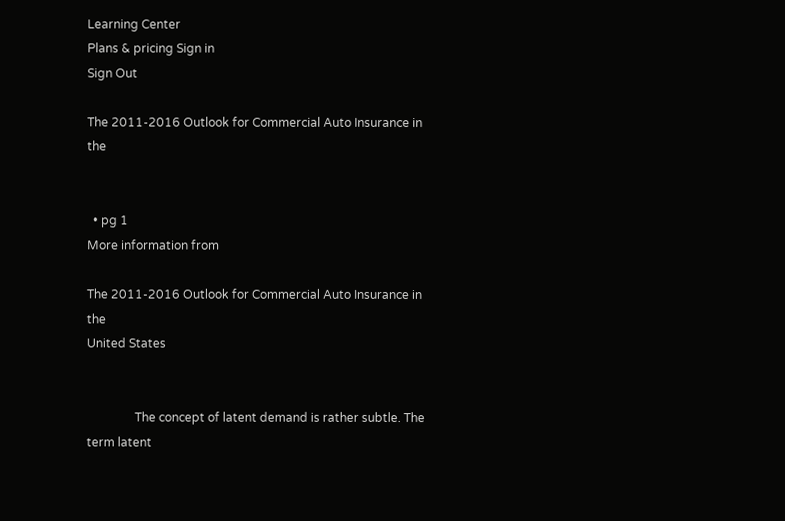Learning Center
Plans & pricing Sign in
Sign Out

The 2011-2016 Outlook for Commercial Auto Insurance in the


  • pg 1
More information from

The 2011-2016 Outlook for Commercial Auto Insurance in the
United States


                The concept of latent demand is rather subtle. The term latent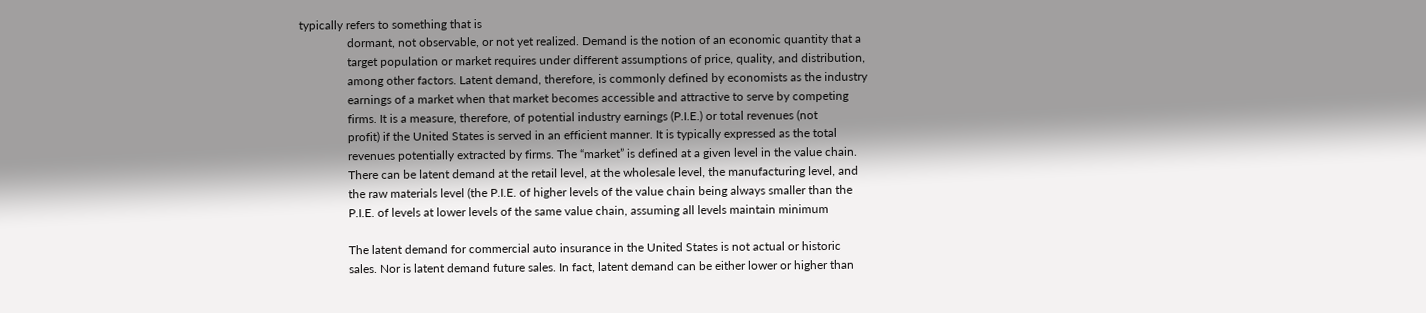typically refers to something that is
                dormant, not observable, or not yet realized. Demand is the notion of an economic quantity that a
                target population or market requires under different assumptions of price, quality, and distribution,
                among other factors. Latent demand, therefore, is commonly defined by economists as the industry
                earnings of a market when that market becomes accessible and attractive to serve by competing
                firms. It is a measure, therefore, of potential industry earnings (P.I.E.) or total revenues (not
                profit) if the United States is served in an efficient manner. It is typically expressed as the total
                revenues potentially extracted by firms. The “market” is defined at a given level in the value chain.
                There can be latent demand at the retail level, at the wholesale level, the manufacturing level, and
                the raw materials level (the P.I.E. of higher levels of the value chain being always smaller than the
                P.I.E. of levels at lower levels of the same value chain, assuming all levels maintain minimum

                The latent demand for commercial auto insurance in the United States is not actual or historic
                sales. Nor is latent demand future sales. In fact, latent demand can be either lower or higher than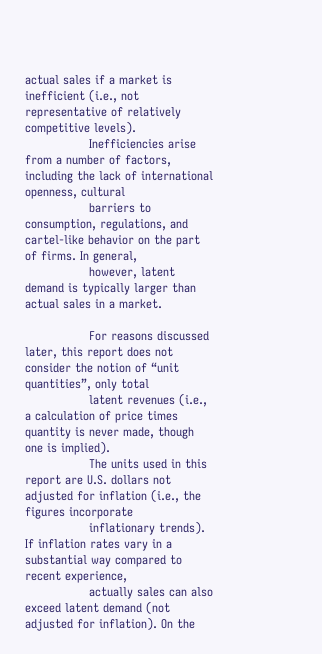actual sales if a market is inefficient (i.e., not representative of relatively competitive levels).
                Inefficiencies arise from a number of factors, including the lack of international openness, cultural
                barriers to consumption, regulations, and cartel-like behavior on the part of firms. In general,
                however, latent demand is typically larger than actual sales in a market.

                For reasons discussed later, this report does not consider the notion of “unit quantities”, only total
                latent revenues (i.e., a calculation of price times quantity is never made, though one is implied).
                The units used in this report are U.S. dollars not adjusted for inflation (i.e., the figures incorporate
                inflationary trends). If inflation rates vary in a substantial way compared to recent experience,
                actually sales can also exceed latent demand (not adjusted for inflation). On the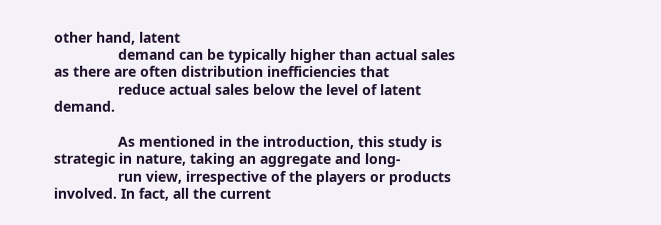other hand, latent
                demand can be typically higher than actual sales as there are often distribution inefficiencies that
                reduce actual sales below the level of latent demand.

                As mentioned in the introduction, this study is strategic in nature, taking an aggregate and long-
                run view, irrespective of the players or products involved. In fact, all the current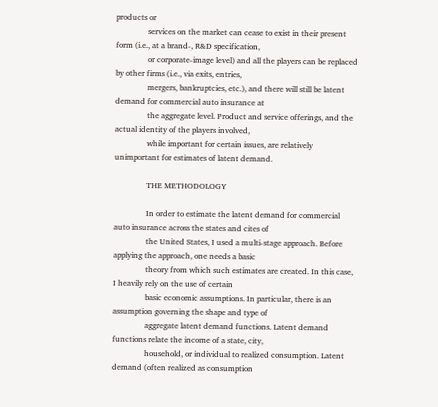products or
                services on the market can cease to exist in their present form (i.e., at a brand-, R&D specification,
                or corporate-image level) and all the players can be replaced by other firms (i.e., via exits, entries,
                mergers, bankruptcies, etc.), and there will still be latent demand for commercial auto insurance at
                the aggregate level. Product and service offerings, and the actual identity of the players involved,
                while important for certain issues, are relatively unimportant for estimates of latent demand.

                THE METHODOLOGY

                In order to estimate the latent demand for commercial auto insurance across the states and cites of
                the United States, I used a multi-stage approach. Before applying the approach, one needs a basic
                theory from which such estimates are created. In this case, I heavily rely on the use of certain
                basic economic assumptions. In particular, there is an assumption governing the shape and type of
                aggregate latent demand functions. Latent demand functions relate the income of a state, city,
                household, or individual to realized consumption. Latent demand (often realized as consumption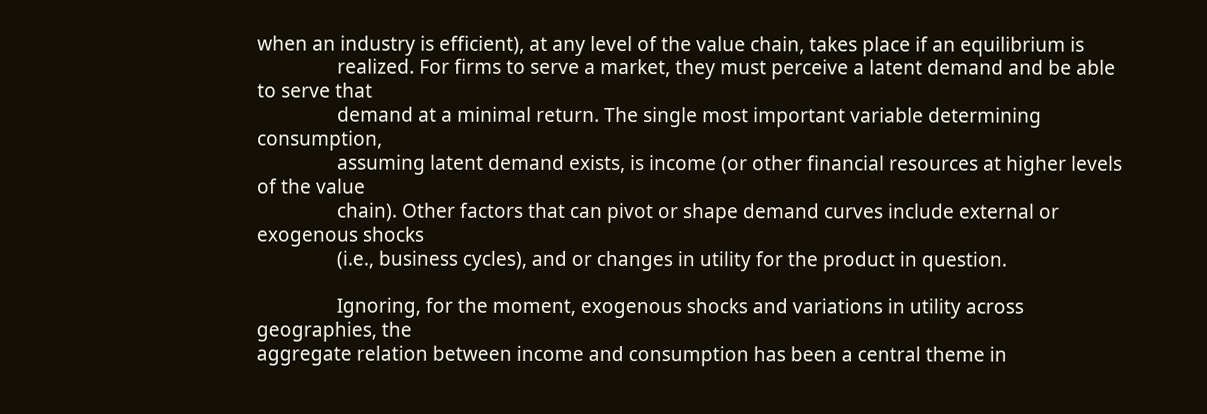when an industry is efficient), at any level of the value chain, takes place if an equilibrium is
                realized. For firms to serve a market, they must perceive a latent demand and be able to serve that
                demand at a minimal return. The single most important variable determining consumption,
                assuming latent demand exists, is income (or other financial resources at higher levels of the value
                chain). Other factors that can pivot or shape demand curves include external or exogenous shocks
                (i.e., business cycles), and or changes in utility for the product in question.

                Ignoring, for the moment, exogenous shocks and variations in utility across geographies, the
aggregate relation between income and consumption has been a central theme in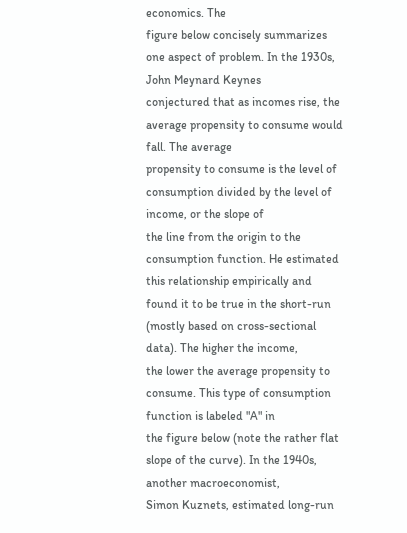economics. The
figure below concisely summarizes one aspect of problem. In the 1930s, John Meynard Keynes
conjectured that as incomes rise, the average propensity to consume would fall. The average
propensity to consume is the level of consumption divided by the level of income, or the slope of
the line from the origin to the consumption function. He estimated this relationship empirically and
found it to be true in the short-run (mostly based on cross-sectional data). The higher the income,
the lower the average propensity to consume. This type of consumption function is labeled "A" in
the figure below (note the rather flat slope of the curve). In the 1940s, another macroeconomist,
Simon Kuznets, estimated long-run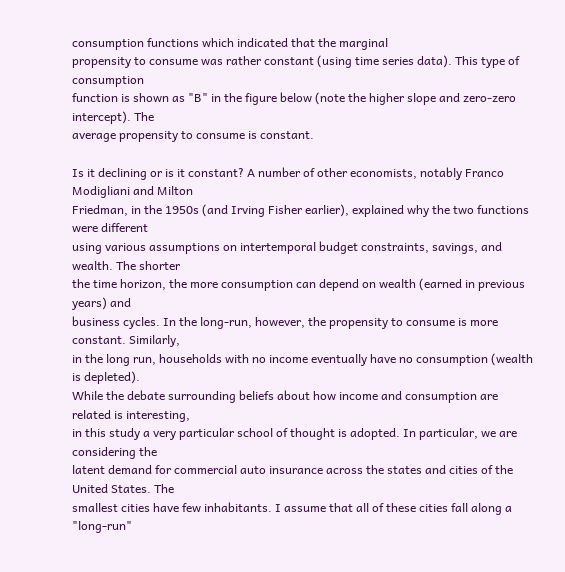consumption functions which indicated that the marginal
propensity to consume was rather constant (using time series data). This type of consumption
function is shown as "B" in the figure below (note the higher slope and zero-zero intercept). The
average propensity to consume is constant.

Is it declining or is it constant? A number of other economists, notably Franco Modigliani and Milton
Friedman, in the 1950s (and Irving Fisher earlier), explained why the two functions were different
using various assumptions on intertemporal budget constraints, savings, and wealth. The shorter
the time horizon, the more consumption can depend on wealth (earned in previous years) and
business cycles. In the long-run, however, the propensity to consume is more constant. Similarly,
in the long run, households with no income eventually have no consumption (wealth is depleted).
While the debate surrounding beliefs about how income and consumption are related is interesting,
in this study a very particular school of thought is adopted. In particular, we are considering the
latent demand for commercial auto insurance across the states and cities of the United States. The
smallest cities have few inhabitants. I assume that all of these cities fall along a "long-run"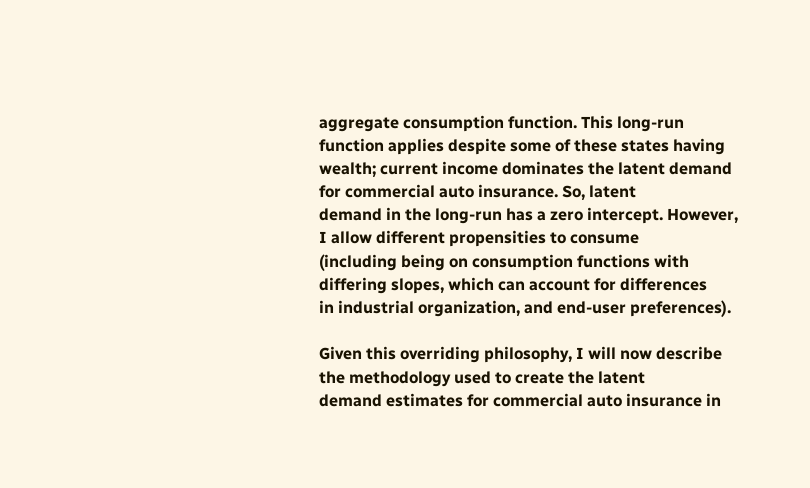aggregate consumption function. This long-run function applies despite some of these states having
wealth; current income dominates the latent demand for commercial auto insurance. So, latent
demand in the long-run has a zero intercept. However, I allow different propensities to consume
(including being on consumption functions with differing slopes, which can account for differences
in industrial organization, and end-user preferences).

Given this overriding philosophy, I will now describe the methodology used to create the latent
demand estimates for commercial auto insurance in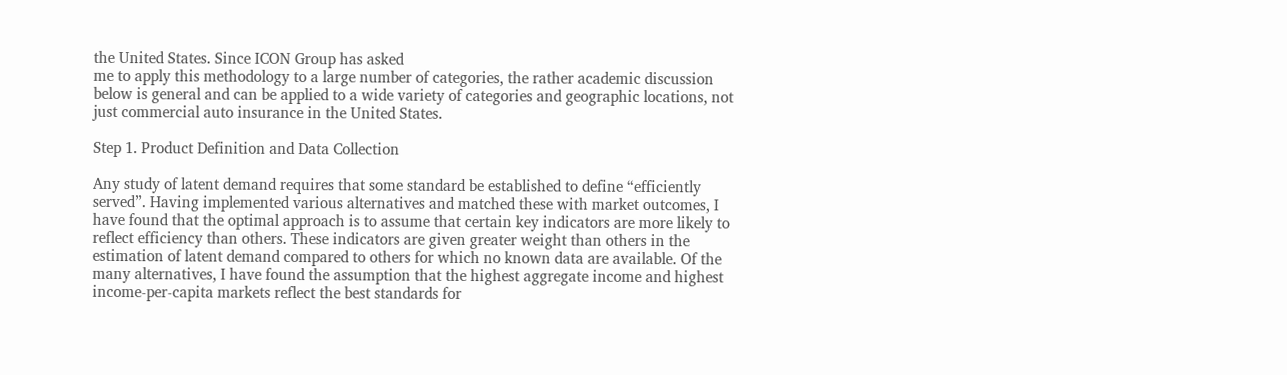the United States. Since ICON Group has asked
me to apply this methodology to a large number of categories, the rather academic discussion
below is general and can be applied to a wide variety of categories and geographic locations, not
just commercial auto insurance in the United States.

Step 1. Product Definition and Data Collection

Any study of latent demand requires that some standard be established to define “efficiently
served”. Having implemented various alternatives and matched these with market outcomes, I
have found that the optimal approach is to assume that certain key indicators are more likely to
reflect efficiency than others. These indicators are given greater weight than others in the
estimation of latent demand compared to others for which no known data are available. Of the
many alternatives, I have found the assumption that the highest aggregate income and highest
income-per-capita markets reflect the best standards for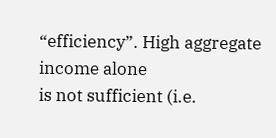“efficiency”. High aggregate income alone
is not sufficient (i.e.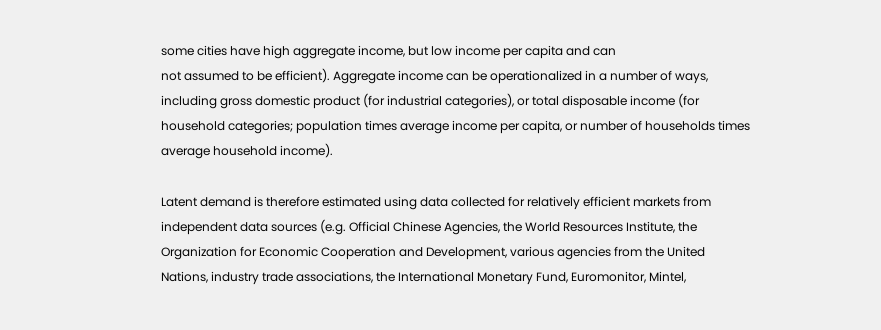some cities have high aggregate income, but low income per capita and can
not assumed to be efficient). Aggregate income can be operationalized in a number of ways,
including gross domestic product (for industrial categories), or total disposable income (for
household categories; population times average income per capita, or number of households times
average household income).

Latent demand is therefore estimated using data collected for relatively efficient markets from
independent data sources (e.g. Official Chinese Agencies, the World Resources Institute, the
Organization for Economic Cooperation and Development, various agencies from the United
Nations, industry trade associations, the International Monetary Fund, Euromonitor, Mintel,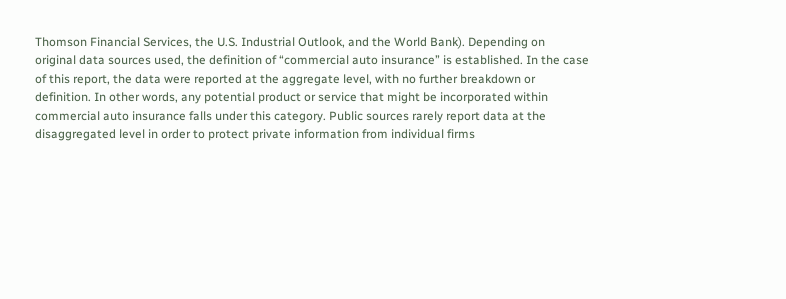Thomson Financial Services, the U.S. Industrial Outlook, and the World Bank). Depending on
original data sources used, the definition of “commercial auto insurance” is established. In the case
of this report, the data were reported at the aggregate level, with no further breakdown or
definition. In other words, any potential product or service that might be incorporated within
commercial auto insurance falls under this category. Public sources rarely report data at the
disaggregated level in order to protect private information from individual firms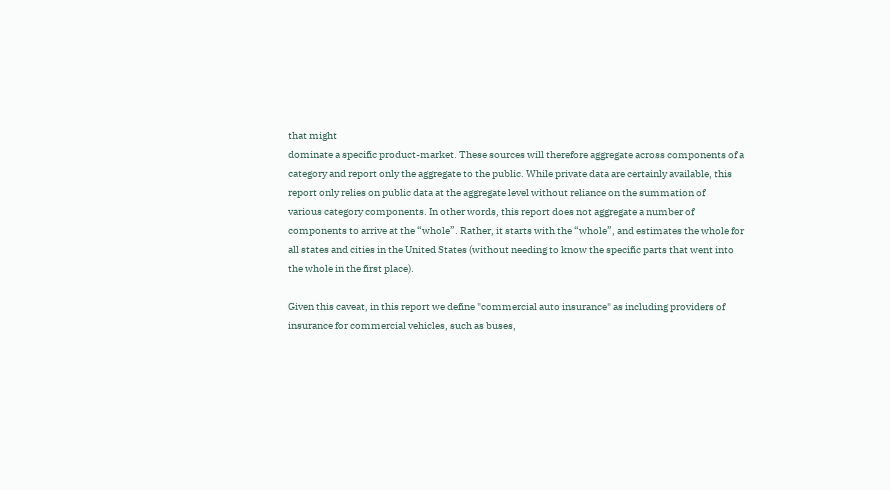that might
dominate a specific product-market. These sources will therefore aggregate across components of a
category and report only the aggregate to the public. While private data are certainly available, this
report only relies on public data at the aggregate level without reliance on the summation of
various category components. In other words, this report does not aggregate a number of
components to arrive at the “whole”. Rather, it starts with the “whole”, and estimates the whole for
all states and cities in the United States (without needing to know the specific parts that went into
the whole in the first place).

Given this caveat, in this report we define "commercial auto insurance" as including providers of
insurance for commercial vehicles, such as buses,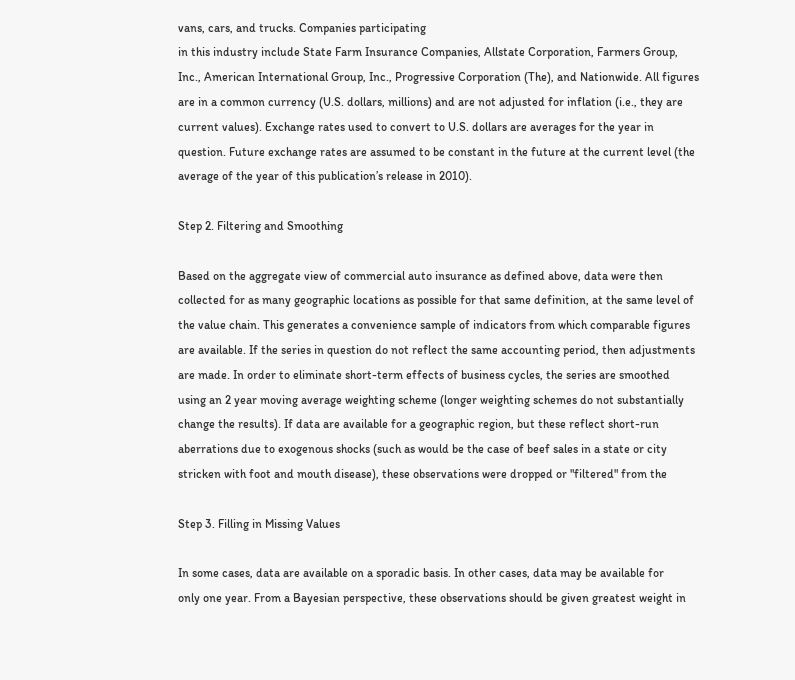vans, cars, and trucks. Companies participating
in this industry include State Farm Insurance Companies, Allstate Corporation, Farmers Group,
Inc., American International Group, Inc., Progressive Corporation (The), and Nationwide. All figures
are in a common currency (U.S. dollars, millions) and are not adjusted for inflation (i.e., they are
current values). Exchange rates used to convert to U.S. dollars are averages for the year in
question. Future exchange rates are assumed to be constant in the future at the current level (the
average of the year of this publication’s release in 2010).

Step 2. Filtering and Smoothing

Based on the aggregate view of commercial auto insurance as defined above, data were then
collected for as many geographic locations as possible for that same definition, at the same level of
the value chain. This generates a convenience sample of indicators from which comparable figures
are available. If the series in question do not reflect the same accounting period, then adjustments
are made. In order to eliminate short-term effects of business cycles, the series are smoothed
using an 2 year moving average weighting scheme (longer weighting schemes do not substantially
change the results). If data are available for a geographic region, but these reflect short-run
aberrations due to exogenous shocks (such as would be the case of beef sales in a state or city
stricken with foot and mouth disease), these observations were dropped or "filtered" from the

Step 3. Filling in Missing Values

In some cases, data are available on a sporadic basis. In other cases, data may be available for
only one year. From a Bayesian perspective, these observations should be given greatest weight in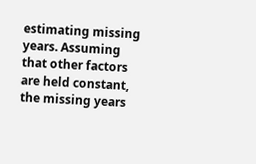estimating missing years. Assuming that other factors are held constant, the missing years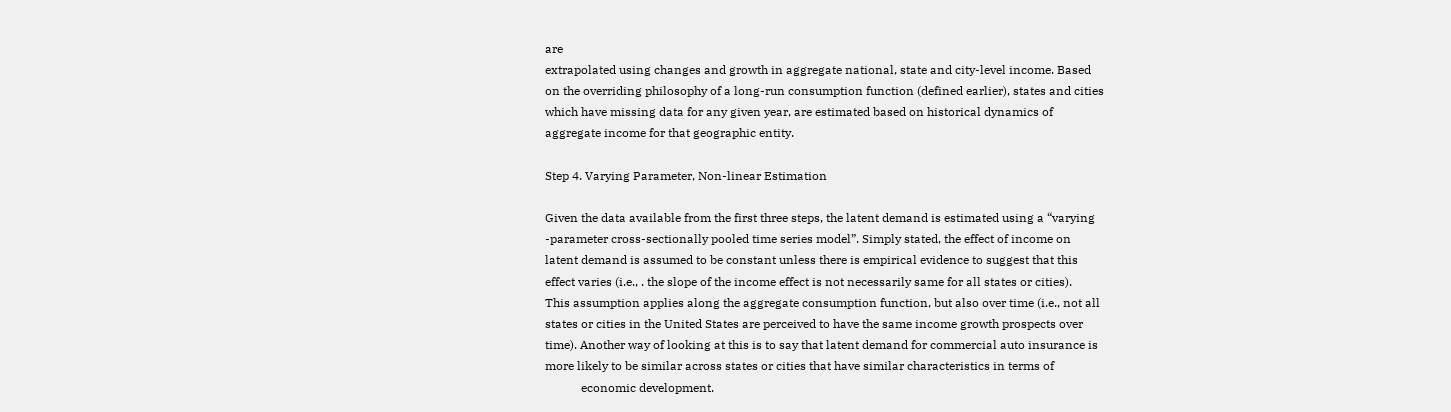are
extrapolated using changes and growth in aggregate national, state and city-level income. Based
on the overriding philosophy of a long-run consumption function (defined earlier), states and cities
which have missing data for any given year, are estimated based on historical dynamics of
aggregate income for that geographic entity.

Step 4. Varying Parameter, Non-linear Estimation

Given the data available from the first three steps, the latent demand is estimated using a “varying
-parameter cross-sectionally pooled time series model”. Simply stated, the effect of income on
latent demand is assumed to be constant unless there is empirical evidence to suggest that this
effect varies (i.e., . the slope of the income effect is not necessarily same for all states or cities).
This assumption applies along the aggregate consumption function, but also over time (i.e., not all
states or cities in the United States are perceived to have the same income growth prospects over
time). Another way of looking at this is to say that latent demand for commercial auto insurance is
more likely to be similar across states or cities that have similar characteristics in terms of
            economic development.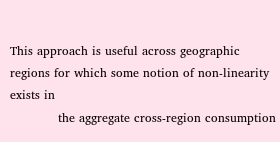This approach is useful across geographic regions for which some notion of non-linearity exists in
            the aggregate cross-region consumption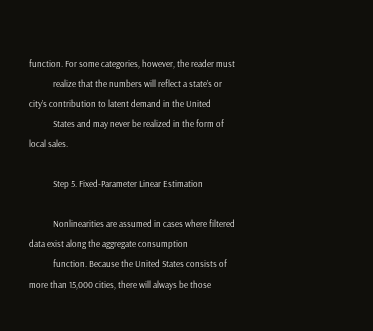function. For some categories, however, the reader must
            realize that the numbers will reflect a state’s or city’s contribution to latent demand in the United
            States and may never be realized in the form of local sales.

            Step 5. Fixed-Parameter Linear Estimation

            Nonlinearities are assumed in cases where filtered data exist along the aggregate consumption
            function. Because the United States consists of more than 15,000 cities, there will always be those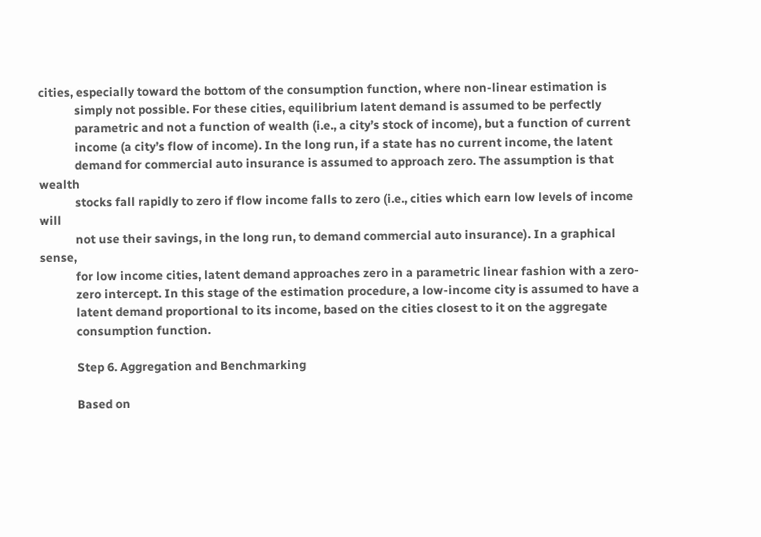cities, especially toward the bottom of the consumption function, where non-linear estimation is
            simply not possible. For these cities, equilibrium latent demand is assumed to be perfectly
            parametric and not a function of wealth (i.e., a city’s stock of income), but a function of current
            income (a city’s flow of income). In the long run, if a state has no current income, the latent
            demand for commercial auto insurance is assumed to approach zero. The assumption is that wealth
            stocks fall rapidly to zero if flow income falls to zero (i.e., cities which earn low levels of income will
            not use their savings, in the long run, to demand commercial auto insurance). In a graphical sense,
            for low income cities, latent demand approaches zero in a parametric linear fashion with a zero-
            zero intercept. In this stage of the estimation procedure, a low-income city is assumed to have a
            latent demand proportional to its income, based on the cities closest to it on the aggregate
            consumption function.

            Step 6. Aggregation and Benchmarking

            Based on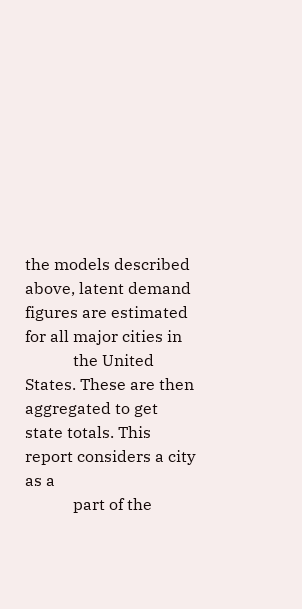the models described above, latent demand figures are estimated for all major cities in
            the United States. These are then aggregated to get state totals. This report considers a city as a
            part of the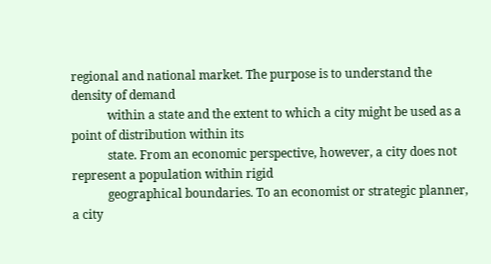regional and national market. The purpose is to understand the density of demand
            within a state and the extent to which a city might be used as a point of distribution within its
            state. From an economic perspective, however, a city does not represent a population within rigid
            geographical boundaries. To an economist or strategic planner, a city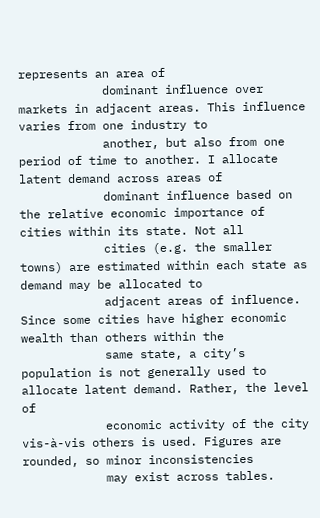represents an area of
            dominant influence over markets in adjacent areas. This influence varies from one industry to
            another, but also from one period of time to another. I allocate latent demand across areas of
            dominant influence based on the relative economic importance of cities within its state. Not all
            cities (e.g. the smaller towns) are estimated within each state as demand may be allocated to
            adjacent areas of influence. Since some cities have higher economic wealth than others within the
            same state, a city’s population is not generally used to allocate latent demand. Rather, the level of
            economic activity of the city vis-à-vis others is used. Figures are rounded, so minor inconsistencies
            may exist across tables.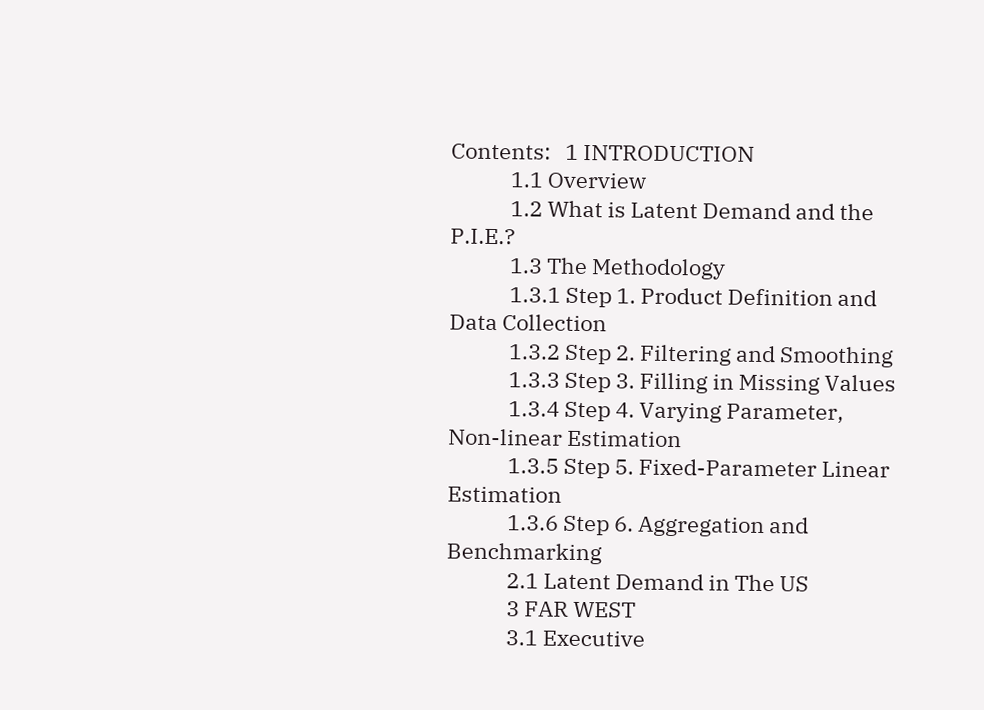Contents:   1 INTRODUCTION
            1.1 Overview
            1.2 What is Latent Demand and the P.I.E.?
            1.3 The Methodology
            1.3.1 Step 1. Product Definition and Data Collection
            1.3.2 Step 2. Filtering and Smoothing
            1.3.3 Step 3. Filling in Missing Values
            1.3.4 Step 4. Varying Parameter, Non-linear Estimation
            1.3.5 Step 5. Fixed-Parameter Linear Estimation
            1.3.6 Step 6. Aggregation and Benchmarking
            2.1 Latent Demand in The US
            3 FAR WEST
            3.1 Executive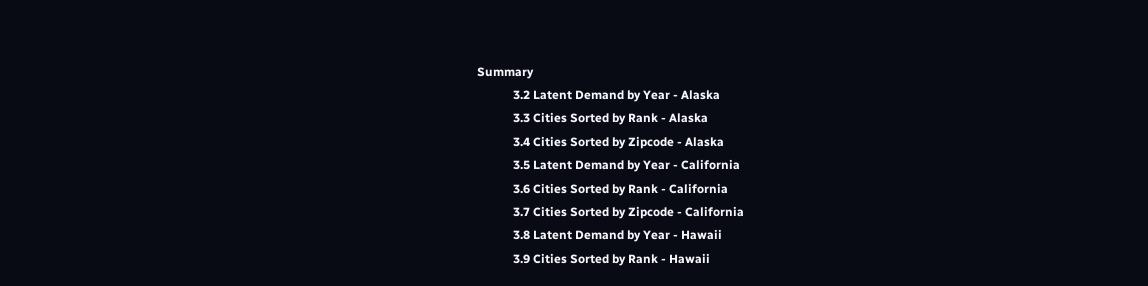Summary
            3.2 Latent Demand by Year - Alaska
            3.3 Cities Sorted by Rank - Alaska
            3.4 Cities Sorted by Zipcode - Alaska
            3.5 Latent Demand by Year - California
            3.6 Cities Sorted by Rank - California
            3.7 Cities Sorted by Zipcode - California
            3.8 Latent Demand by Year - Hawaii
            3.9 Cities Sorted by Rank - Hawaii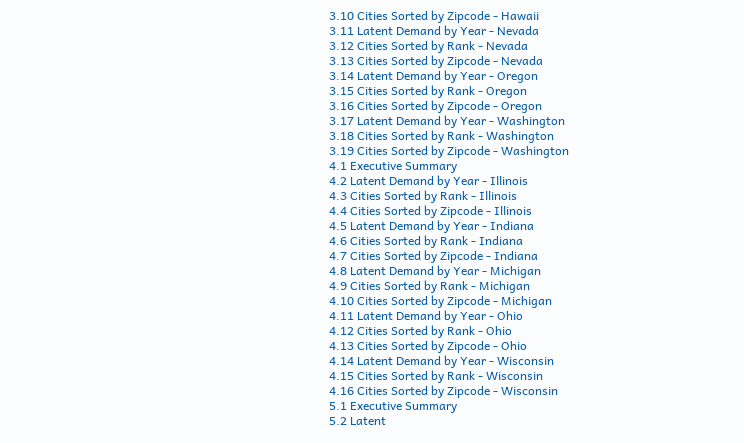3.10 Cities Sorted by Zipcode - Hawaii
3.11 Latent Demand by Year - Nevada
3.12 Cities Sorted by Rank - Nevada
3.13 Cities Sorted by Zipcode - Nevada
3.14 Latent Demand by Year - Oregon
3.15 Cities Sorted by Rank - Oregon
3.16 Cities Sorted by Zipcode - Oregon
3.17 Latent Demand by Year - Washington
3.18 Cities Sorted by Rank - Washington
3.19 Cities Sorted by Zipcode - Washington
4.1 Executive Summary
4.2 Latent Demand by Year - Illinois
4.3 Cities Sorted by Rank - Illinois
4.4 Cities Sorted by Zipcode - Illinois
4.5 Latent Demand by Year - Indiana
4.6 Cities Sorted by Rank - Indiana
4.7 Cities Sorted by Zipcode - Indiana
4.8 Latent Demand by Year - Michigan
4.9 Cities Sorted by Rank - Michigan
4.10 Cities Sorted by Zipcode - Michigan
4.11 Latent Demand by Year - Ohio
4.12 Cities Sorted by Rank - Ohio
4.13 Cities Sorted by Zipcode - Ohio
4.14 Latent Demand by Year - Wisconsin
4.15 Cities Sorted by Rank - Wisconsin
4.16 Cities Sorted by Zipcode - Wisconsin
5.1 Executive Summary
5.2 Latent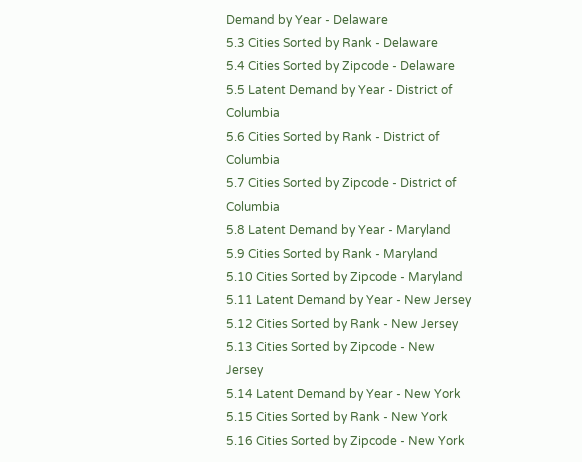Demand by Year - Delaware
5.3 Cities Sorted by Rank - Delaware
5.4 Cities Sorted by Zipcode - Delaware
5.5 Latent Demand by Year - District of Columbia
5.6 Cities Sorted by Rank - District of Columbia
5.7 Cities Sorted by Zipcode - District of Columbia
5.8 Latent Demand by Year - Maryland
5.9 Cities Sorted by Rank - Maryland
5.10 Cities Sorted by Zipcode - Maryland
5.11 Latent Demand by Year - New Jersey
5.12 Cities Sorted by Rank - New Jersey
5.13 Cities Sorted by Zipcode - New Jersey
5.14 Latent Demand by Year - New York
5.15 Cities Sorted by Rank - New York
5.16 Cities Sorted by Zipcode - New York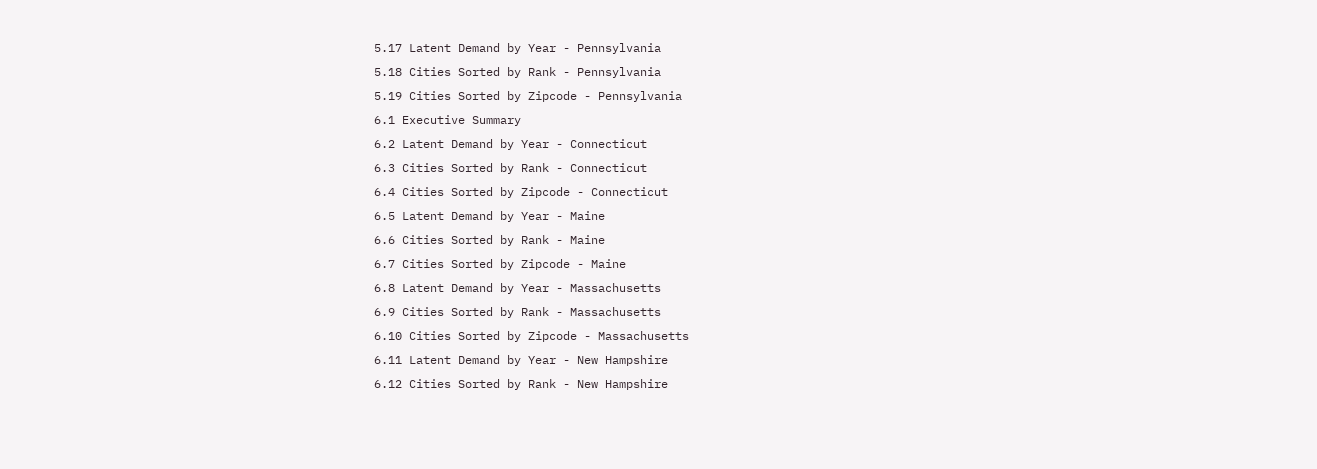5.17 Latent Demand by Year - Pennsylvania
5.18 Cities Sorted by Rank - Pennsylvania
5.19 Cities Sorted by Zipcode - Pennsylvania
6.1 Executive Summary
6.2 Latent Demand by Year - Connecticut
6.3 Cities Sorted by Rank - Connecticut
6.4 Cities Sorted by Zipcode - Connecticut
6.5 Latent Demand by Year - Maine
6.6 Cities Sorted by Rank - Maine
6.7 Cities Sorted by Zipcode - Maine
6.8 Latent Demand by Year - Massachusetts
6.9 Cities Sorted by Rank - Massachusetts
6.10 Cities Sorted by Zipcode - Massachusetts
6.11 Latent Demand by Year - New Hampshire
6.12 Cities Sorted by Rank - New Hampshire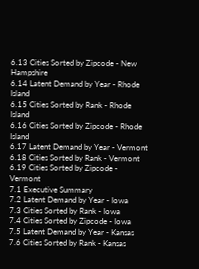6.13 Cities Sorted by Zipcode - New Hampshire
6.14 Latent Demand by Year - Rhode Island
6.15 Cities Sorted by Rank - Rhode Island
6.16 Cities Sorted by Zipcode - Rhode Island
6.17 Latent Demand by Year - Vermont
6.18 Cities Sorted by Rank - Vermont
6.19 Cities Sorted by Zipcode - Vermont
7.1 Executive Summary
7.2 Latent Demand by Year - Iowa
7.3 Cities Sorted by Rank - Iowa
7.4 Cities Sorted by Zipcode - Iowa
7.5 Latent Demand by Year - Kansas
7.6 Cities Sorted by Rank - Kansas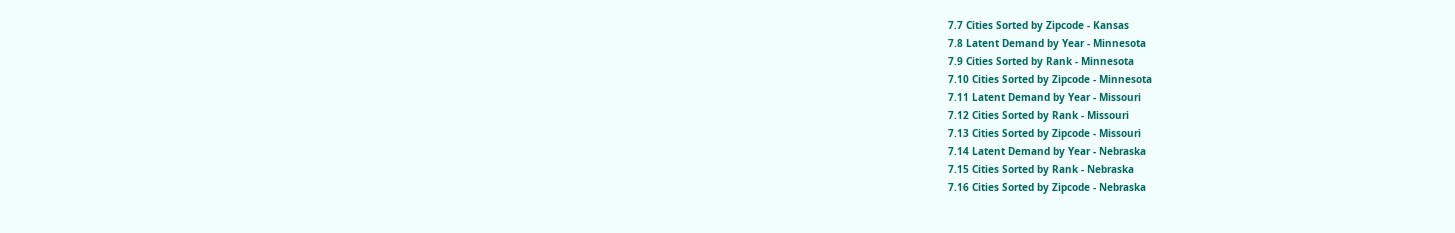7.7 Cities Sorted by Zipcode - Kansas
7.8 Latent Demand by Year - Minnesota
7.9 Cities Sorted by Rank - Minnesota
7.10 Cities Sorted by Zipcode - Minnesota
7.11 Latent Demand by Year - Missouri
7.12 Cities Sorted by Rank - Missouri
7.13 Cities Sorted by Zipcode - Missouri
7.14 Latent Demand by Year - Nebraska
7.15 Cities Sorted by Rank - Nebraska
7.16 Cities Sorted by Zipcode - Nebraska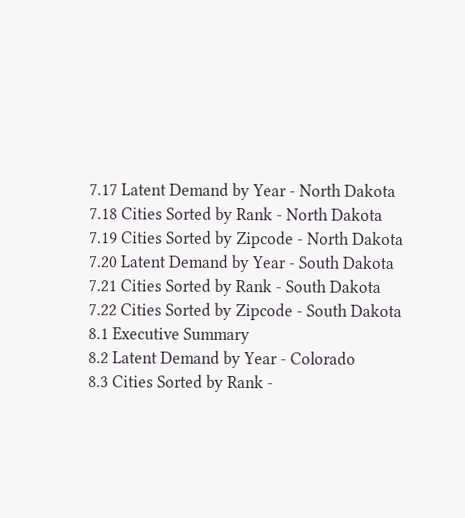7.17 Latent Demand by Year - North Dakota
7.18 Cities Sorted by Rank - North Dakota
7.19 Cities Sorted by Zipcode - North Dakota
7.20 Latent Demand by Year - South Dakota
7.21 Cities Sorted by Rank - South Dakota
7.22 Cities Sorted by Zipcode - South Dakota
8.1 Executive Summary
8.2 Latent Demand by Year - Colorado
8.3 Cities Sorted by Rank -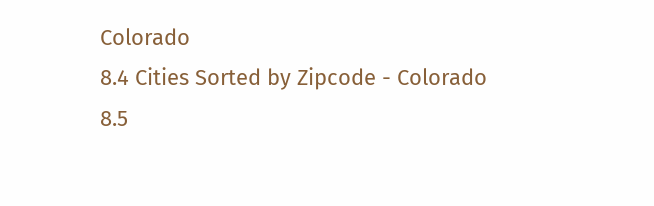Colorado
8.4 Cities Sorted by Zipcode - Colorado
8.5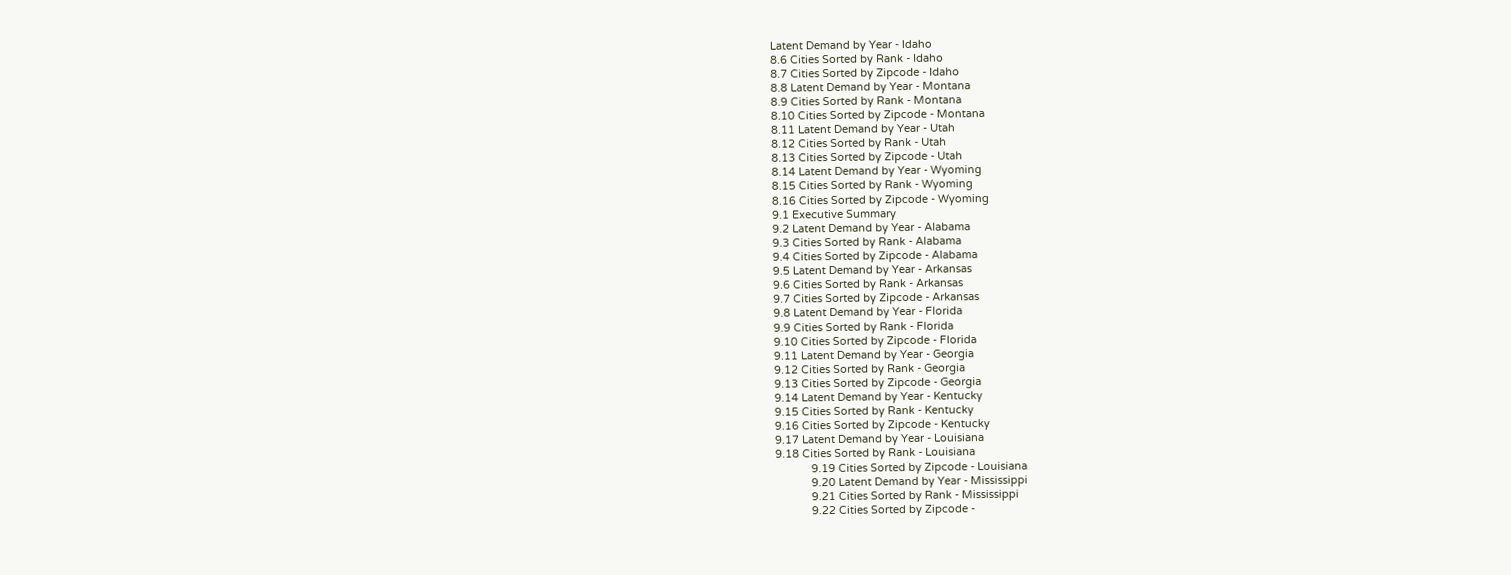Latent Demand by Year - Idaho
8.6 Cities Sorted by Rank - Idaho
8.7 Cities Sorted by Zipcode - Idaho
8.8 Latent Demand by Year - Montana
8.9 Cities Sorted by Rank - Montana
8.10 Cities Sorted by Zipcode - Montana
8.11 Latent Demand by Year - Utah
8.12 Cities Sorted by Rank - Utah
8.13 Cities Sorted by Zipcode - Utah
8.14 Latent Demand by Year - Wyoming
8.15 Cities Sorted by Rank - Wyoming
8.16 Cities Sorted by Zipcode - Wyoming
9.1 Executive Summary
9.2 Latent Demand by Year - Alabama
9.3 Cities Sorted by Rank - Alabama
9.4 Cities Sorted by Zipcode - Alabama
9.5 Latent Demand by Year - Arkansas
9.6 Cities Sorted by Rank - Arkansas
9.7 Cities Sorted by Zipcode - Arkansas
9.8 Latent Demand by Year - Florida
9.9 Cities Sorted by Rank - Florida
9.10 Cities Sorted by Zipcode - Florida
9.11 Latent Demand by Year - Georgia
9.12 Cities Sorted by Rank - Georgia
9.13 Cities Sorted by Zipcode - Georgia
9.14 Latent Demand by Year - Kentucky
9.15 Cities Sorted by Rank - Kentucky
9.16 Cities Sorted by Zipcode - Kentucky
9.17 Latent Demand by Year - Louisiana
9.18 Cities Sorted by Rank - Louisiana
            9.19 Cities Sorted by Zipcode - Louisiana
            9.20 Latent Demand by Year - Mississippi
            9.21 Cities Sorted by Rank - Mississippi
            9.22 Cities Sorted by Zipcode -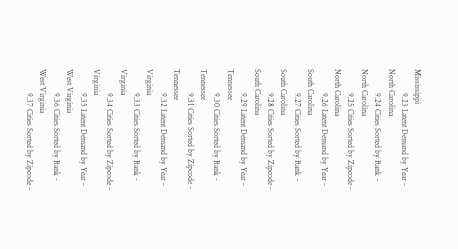Mississippi
            9.23 Latent Demand by Year - North Carolina
            9.24 Cities Sorted by Rank - North Carolina
            9.25 Cities Sorted by Zipcode - North Carolina
            9.26 Latent Demand by Year - South Carolina
            9.27 Cities Sorted by Rank - South Carolina
            9.28 Cities Sorted by Zipcode - South Carolina
            9.29 Latent Demand by Year - Tennessee
            9.30 Cities Sorted by Rank - Tennessee
            9.31 Cities Sorted by Zipcode - Tennessee
            9.32 Latent Demand by Year - Virginia
            9.33 Cities Sorted by Rank - Virginia
            9.34 Cities Sorted by Zipcode - Virginia
            9.35 Latent Demand by Year - West Virginia
            9.36 Cities Sorted by Rank - West Virginia
            9.37 Cities Sorted by Zipcode -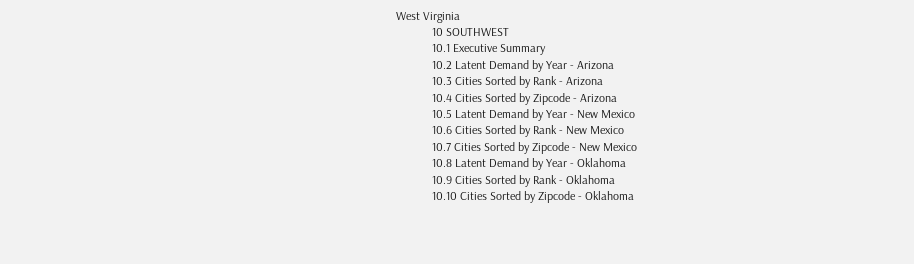West Virginia
            10 SOUTHWEST
            10.1 Executive Summary
            10.2 Latent Demand by Year - Arizona
            10.3 Cities Sorted by Rank - Arizona
            10.4 Cities Sorted by Zipcode - Arizona
            10.5 Latent Demand by Year - New Mexico
            10.6 Cities Sorted by Rank - New Mexico
            10.7 Cities Sorted by Zipcode - New Mexico
            10.8 Latent Demand by Year - Oklahoma
            10.9 Cities Sorted by Rank - Oklahoma
            10.10 Cities Sorted by Zipcode - Oklahoma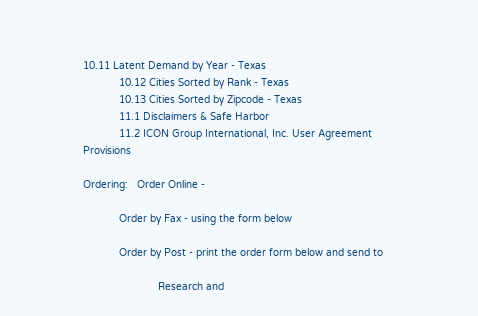10.11 Latent Demand by Year - Texas
            10.12 Cities Sorted by Rank - Texas
            10.13 Cities Sorted by Zipcode - Texas
            11.1 Disclaimers & Safe Harbor
            11.2 ICON Group International, Inc. User Agreement Provisions

Ordering:   Order Online -

            Order by Fax - using the form below

            Order by Post - print the order form below and send to

                         Research and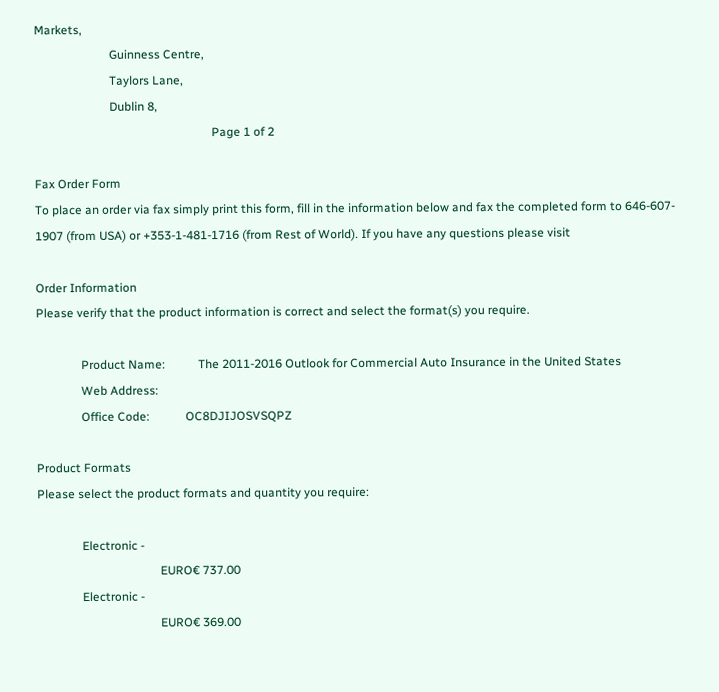Markets,
                         Guinness Centre,
                         Taylors Lane,
                         Dublin 8,
                                                           Page 1 of 2

Fax Order Form
To place an order via fax simply print this form, fill in the information below and fax the completed form to 646-607-
1907 (from USA) or +353-1-481-1716 (from Rest of World). If you have any questions please visit

Order Information
Please verify that the product information is correct and select the format(s) you require.

               Product Name:           The 2011-2016 Outlook for Commercial Auto Insurance in the United States
               Web Address:
               Office Code:            OC8DJIJOSVSQPZ

Product Formats
Please select the product formats and quantity you require:

               Electronic -
                                         EURO€ 737.00
               Electronic -
                                         EURO€ 369.00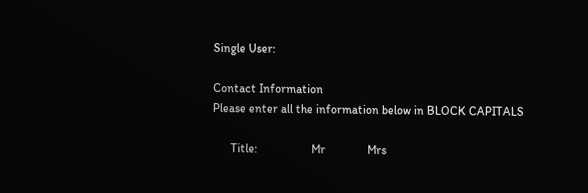Single User:

Contact Information
Please enter all the information below in BLOCK CAPITALS

      Title:                  Mr              Mrs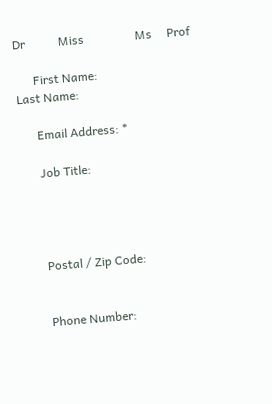Dr           Miss                 Ms     Prof

      First Name:                                                  Last Name:

      Email Address: *

      Job Title:




      Postal / Zip Code:


      Phone Number: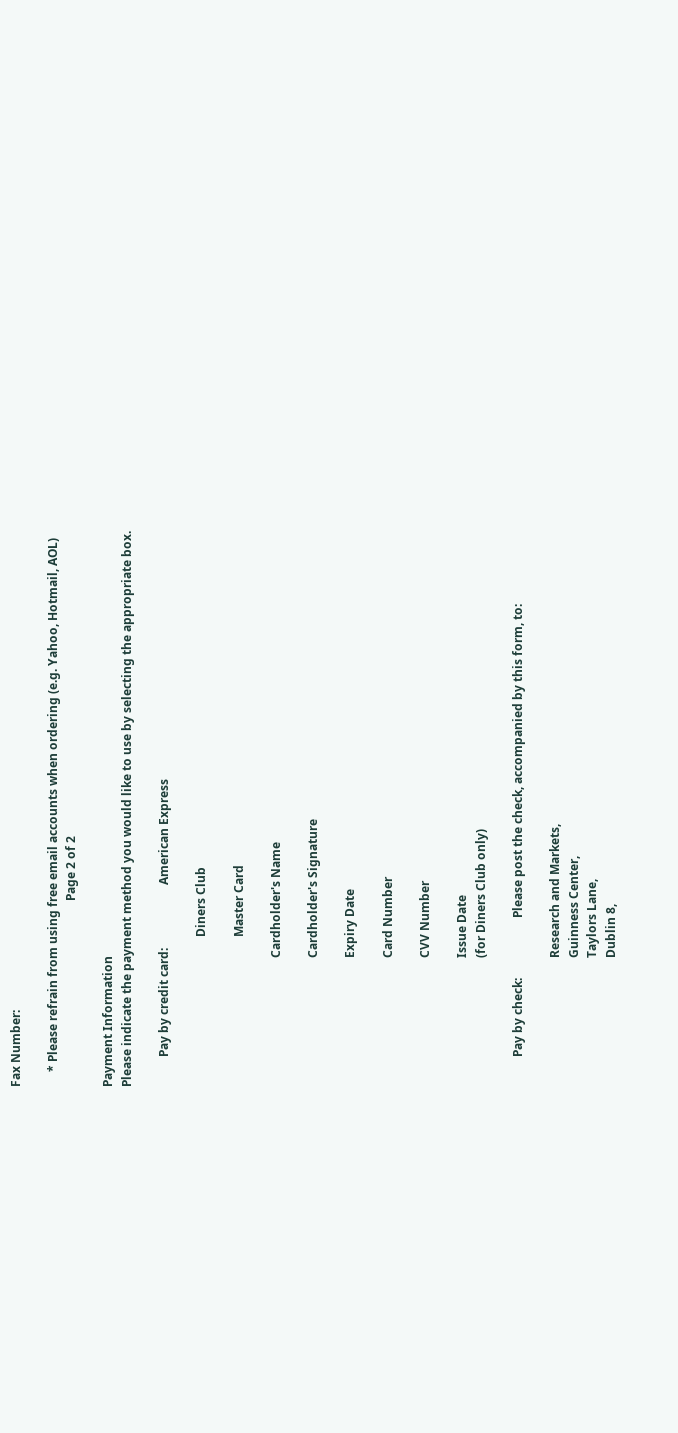Fax Number:

     * Please refrain from using free email accounts when ordering (e.g. Yahoo, Hotmail, AOL)
                                                              Page 2 of 2

Payment Information
Please indicate the payment method you would like to use by selecting the appropriate box.

          Pay by credit card:                     American Express

                                                  Diners Club

                                                  Master Card

                                           Cardholder's Name

                                           Cardholder's Signature

                                           Expiry Date

                                           Card Number

                                           CVV Number

                                           Issue Date
                                           (for Diners Club only)

          Pay by check:                    Please post the check, accompanied by this form, to:

                                           Research and Markets,
                                           Guinness Center,
                                           Taylors Lane,
                                           Dublin 8,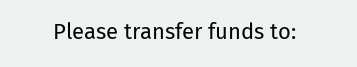Please transfer funds to: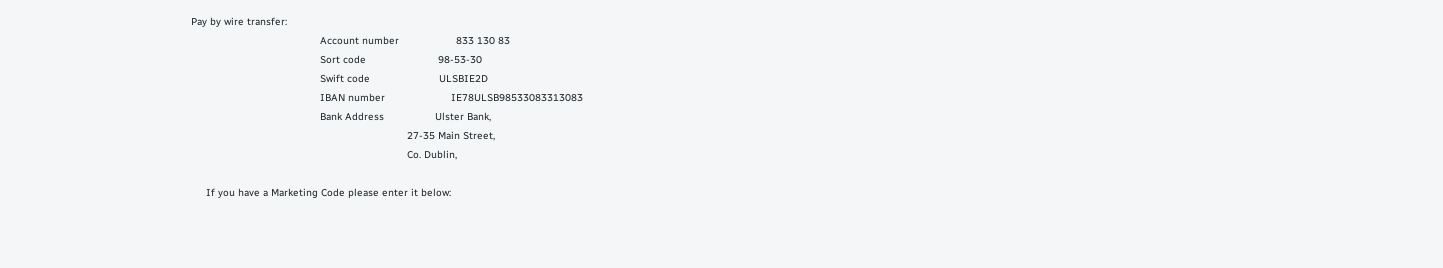Pay by wire transfer:
                                           Account number                   833 130 83
                                           Sort code                        98-53-30
                                           Swift code                       ULSBIE2D
                                           IBAN number                      IE78ULSB98533083313083
                                           Bank Address                 Ulster Bank,
                                                                        27-35 Main Street,
                                                                        Co. Dublin,

     If you have a Marketing Code please enter it below: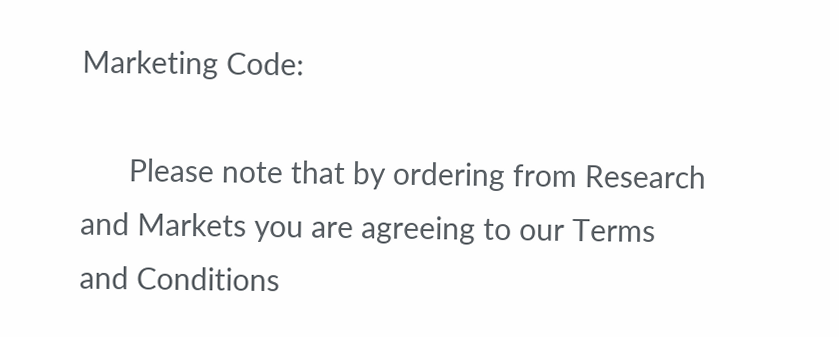Marketing Code:

      Please note that by ordering from Research and Markets you are agreeing to our Terms and Conditions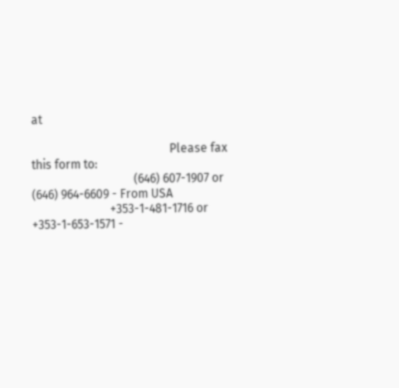at

                                              Please fax this form to:
                                  (646) 607-1907 or (646) 964-6609 - From USA
                          +353-1-481-1716 or +353-1-653-1571 -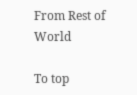From Rest of World

To top